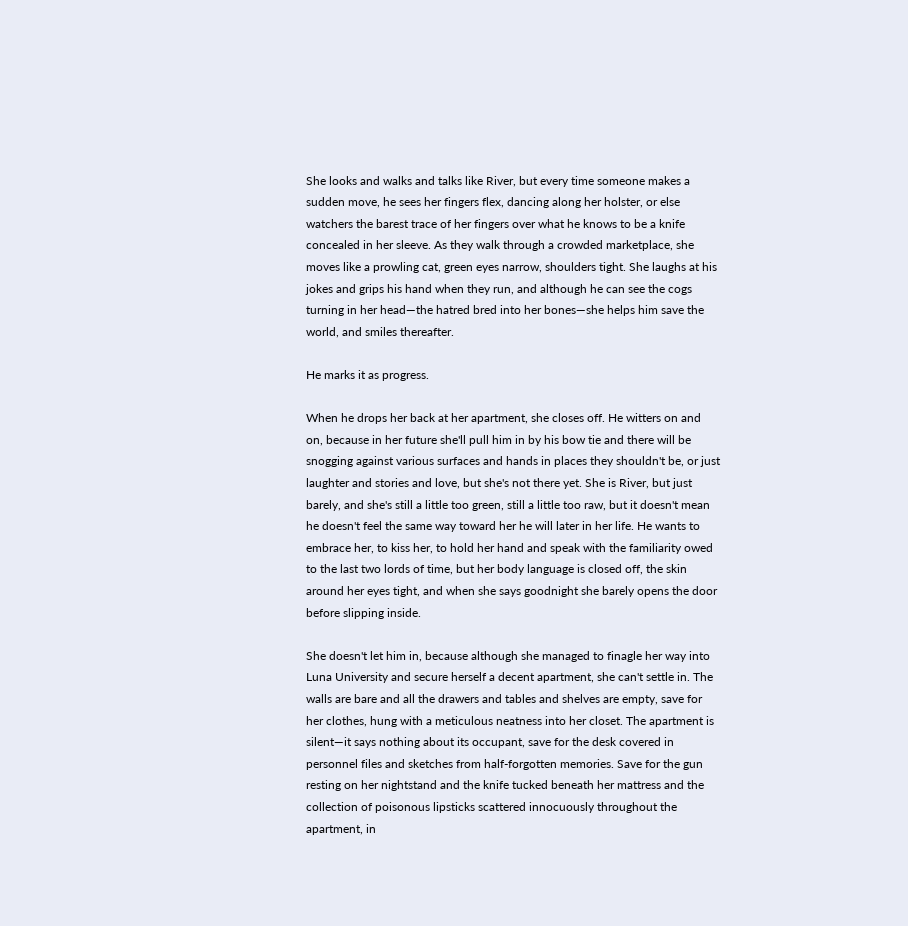She looks and walks and talks like River, but every time someone makes a sudden move, he sees her fingers flex, dancing along her holster, or else watchers the barest trace of her fingers over what he knows to be a knife concealed in her sleeve. As they walk through a crowded marketplace, she moves like a prowling cat, green eyes narrow, shoulders tight. She laughs at his jokes and grips his hand when they run, and although he can see the cogs turning in her head—the hatred bred into her bones—she helps him save the world, and smiles thereafter.

He marks it as progress.

When he drops her back at her apartment, she closes off. He witters on and on, because in her future she'll pull him in by his bow tie and there will be snogging against various surfaces and hands in places they shouldn't be, or just laughter and stories and love, but she's not there yet. She is River, but just barely, and she's still a little too green, still a little too raw, but it doesn't mean he doesn't feel the same way toward her he will later in her life. He wants to embrace her, to kiss her, to hold her hand and speak with the familiarity owed to the last two lords of time, but her body language is closed off, the skin around her eyes tight, and when she says goodnight she barely opens the door before slipping inside.

She doesn't let him in, because although she managed to finagle her way into Luna University and secure herself a decent apartment, she can't settle in. The walls are bare and all the drawers and tables and shelves are empty, save for her clothes, hung with a meticulous neatness into her closet. The apartment is silent—it says nothing about its occupant, save for the desk covered in personnel files and sketches from half-forgotten memories. Save for the gun resting on her nightstand and the knife tucked beneath her mattress and the collection of poisonous lipsticks scattered innocuously throughout the apartment, in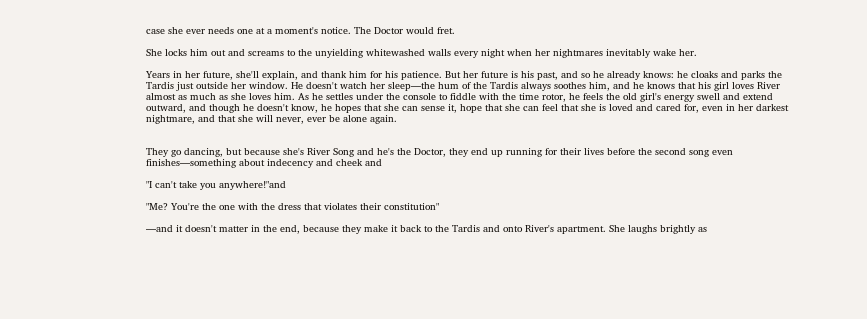case she ever needs one at a moment's notice. The Doctor would fret.

She locks him out and screams to the unyielding whitewashed walls every night when her nightmares inevitably wake her.

Years in her future, she'll explain, and thank him for his patience. But her future is his past, and so he already knows: he cloaks and parks the Tardis just outside her window. He doesn't watch her sleep—the hum of the Tardis always soothes him, and he knows that his girl loves River almost as much as she loves him. As he settles under the console to fiddle with the time rotor, he feels the old girl's energy swell and extend outward, and though he doesn't know, he hopes that she can sense it, hope that she can feel that she is loved and cared for, even in her darkest nightmare, and that she will never, ever be alone again.


They go dancing, but because she's River Song and he's the Doctor, they end up running for their lives before the second song even finishes—something about indecency and cheek and

"I can't take you anywhere!"and

"Me? You're the one with the dress that violates their constitution"

—and it doesn't matter in the end, because they make it back to the Tardis and onto River's apartment. She laughs brightly as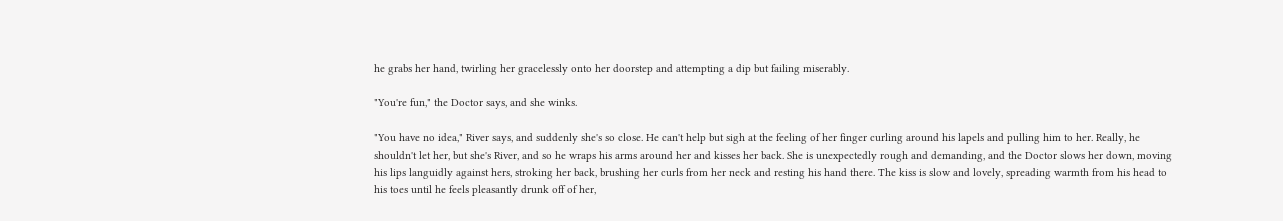he grabs her hand, twirling her gracelessly onto her doorstep and attempting a dip but failing miserably.

"You're fun," the Doctor says, and she winks.

"You have no idea," River says, and suddenly she's so close. He can't help but sigh at the feeling of her finger curling around his lapels and pulling him to her. Really, he shouldn't let her, but she's River, and so he wraps his arms around her and kisses her back. She is unexpectedly rough and demanding, and the Doctor slows her down, moving his lips languidly against hers, stroking her back, brushing her curls from her neck and resting his hand there. The kiss is slow and lovely, spreading warmth from his head to his toes until he feels pleasantly drunk off of her,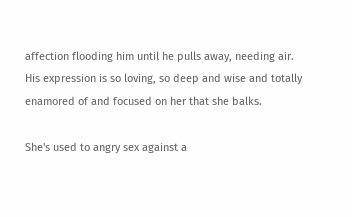affection flooding him until he pulls away, needing air. His expression is so loving, so deep and wise and totally enamored of and focused on her that she balks.

She's used to angry sex against a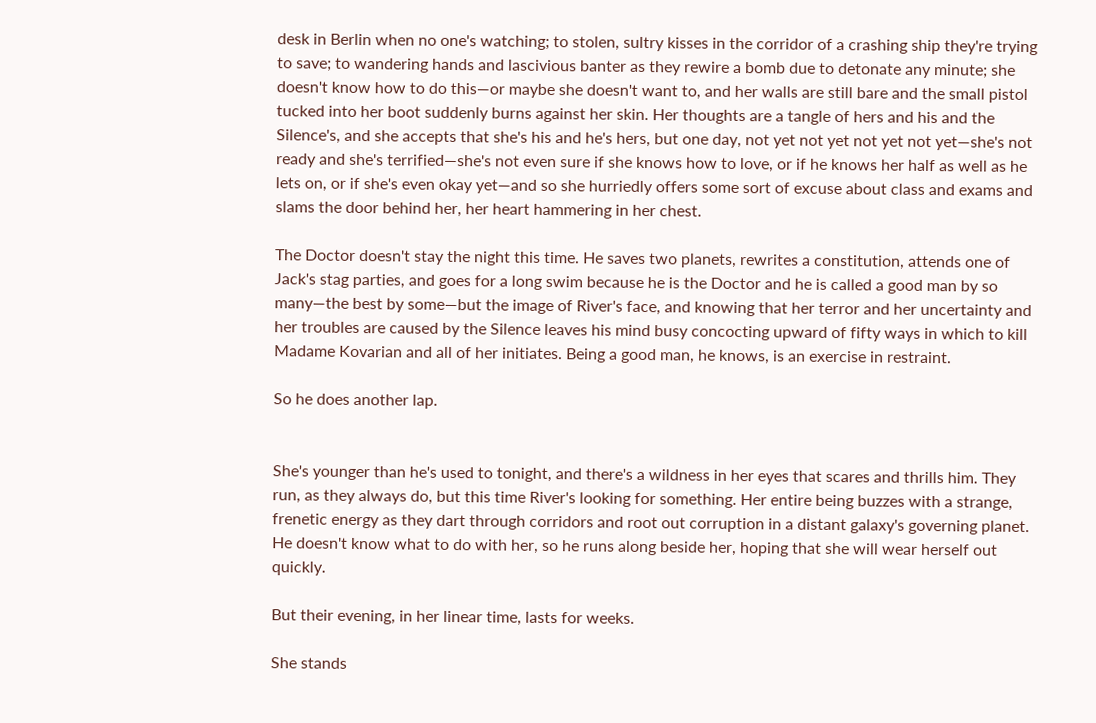desk in Berlin when no one's watching; to stolen, sultry kisses in the corridor of a crashing ship they're trying to save; to wandering hands and lascivious banter as they rewire a bomb due to detonate any minute; she doesn't know how to do this—or maybe she doesn't want to, and her walls are still bare and the small pistol tucked into her boot suddenly burns against her skin. Her thoughts are a tangle of hers and his and the Silence's, and she accepts that she's his and he's hers, but one day, not yet not yet not yet not yet—she's not ready and she's terrified—she's not even sure if she knows how to love, or if he knows her half as well as he lets on, or if she's even okay yet—and so she hurriedly offers some sort of excuse about class and exams and slams the door behind her, her heart hammering in her chest.

The Doctor doesn't stay the night this time. He saves two planets, rewrites a constitution, attends one of Jack's stag parties, and goes for a long swim because he is the Doctor and he is called a good man by so many—the best by some—but the image of River's face, and knowing that her terror and her uncertainty and her troubles are caused by the Silence leaves his mind busy concocting upward of fifty ways in which to kill Madame Kovarian and all of her initiates. Being a good man, he knows, is an exercise in restraint.

So he does another lap.


She's younger than he's used to tonight, and there's a wildness in her eyes that scares and thrills him. They run, as they always do, but this time River's looking for something. Her entire being buzzes with a strange, frenetic energy as they dart through corridors and root out corruption in a distant galaxy's governing planet. He doesn't know what to do with her, so he runs along beside her, hoping that she will wear herself out quickly.

But their evening, in her linear time, lasts for weeks.

She stands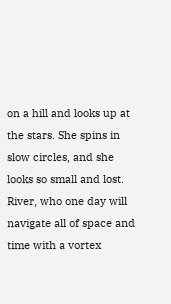on a hill and looks up at the stars. She spins in slow circles, and she looks so small and lost. River, who one day will navigate all of space and time with a vortex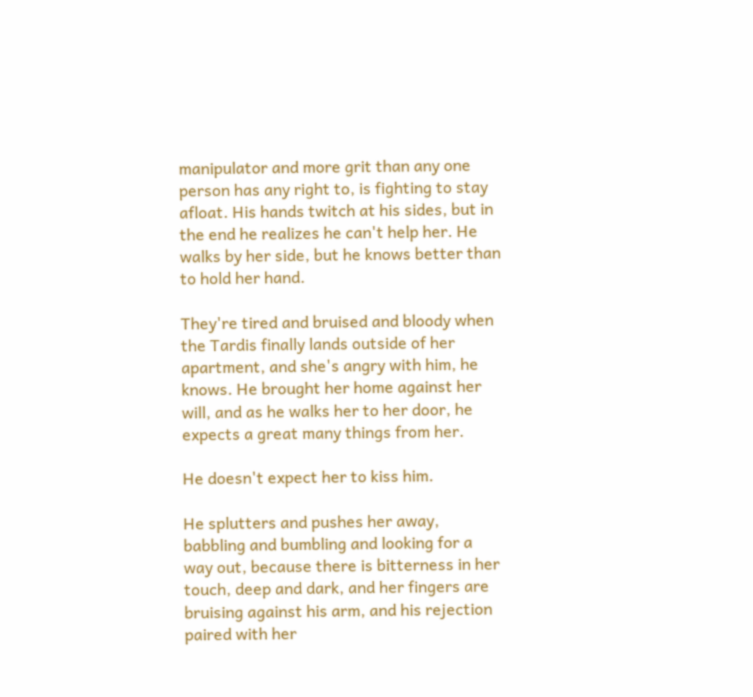manipulator and more grit than any one person has any right to, is fighting to stay afloat. His hands twitch at his sides, but in the end he realizes he can't help her. He walks by her side, but he knows better than to hold her hand.

They're tired and bruised and bloody when the Tardis finally lands outside of her apartment, and she's angry with him, he knows. He brought her home against her will, and as he walks her to her door, he expects a great many things from her.

He doesn't expect her to kiss him.

He splutters and pushes her away, babbling and bumbling and looking for a way out, because there is bitterness in her touch, deep and dark, and her fingers are bruising against his arm, and his rejection paired with her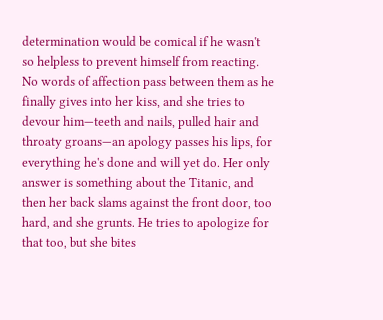determination would be comical if he wasn't so helpless to prevent himself from reacting. No words of affection pass between them as he finally gives into her kiss, and she tries to devour him—teeth and nails, pulled hair and throaty groans—an apology passes his lips, for everything he's done and will yet do. Her only answer is something about the Titanic, and then her back slams against the front door, too hard, and she grunts. He tries to apologize for that too, but she bites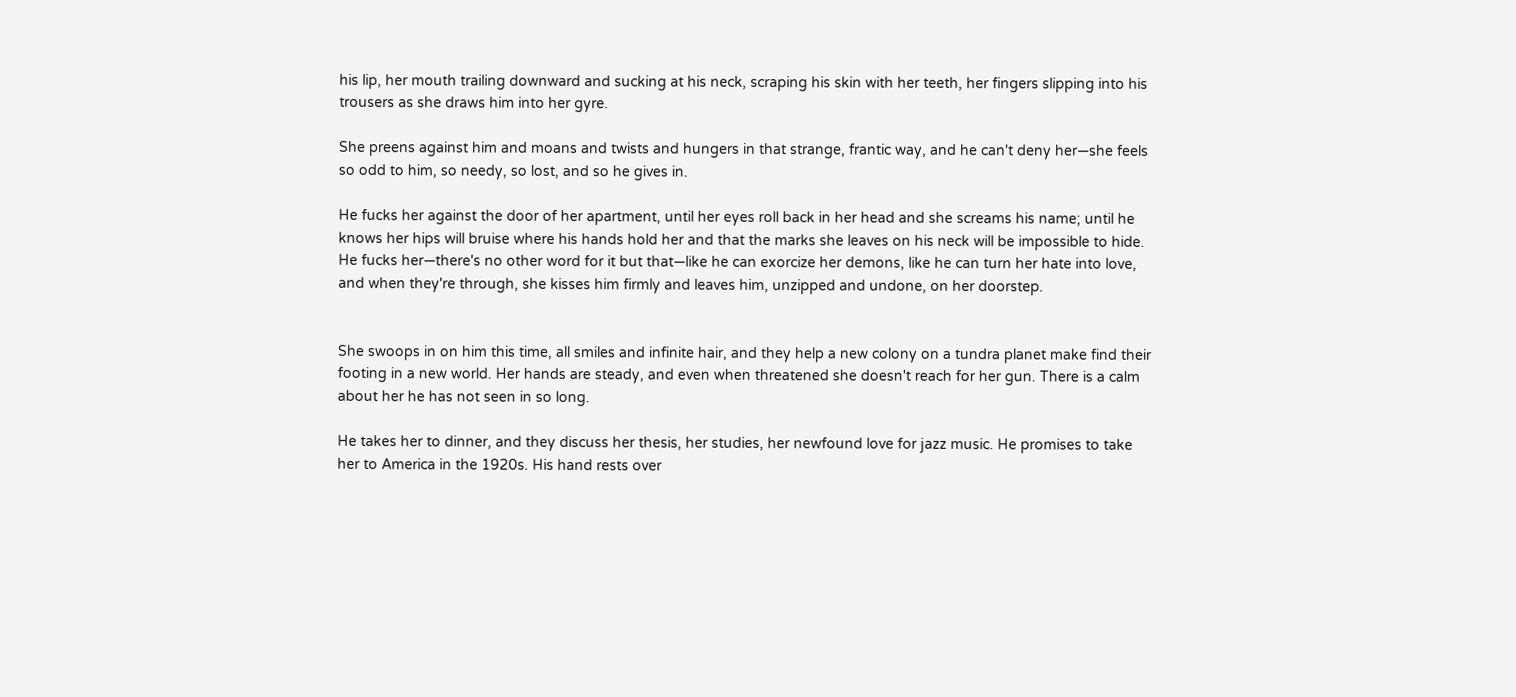his lip, her mouth trailing downward and sucking at his neck, scraping his skin with her teeth, her fingers slipping into his trousers as she draws him into her gyre.

She preens against him and moans and twists and hungers in that strange, frantic way, and he can't deny her—she feels so odd to him, so needy, so lost, and so he gives in.

He fucks her against the door of her apartment, until her eyes roll back in her head and she screams his name; until he knows her hips will bruise where his hands hold her and that the marks she leaves on his neck will be impossible to hide. He fucks her—there's no other word for it but that—like he can exorcize her demons, like he can turn her hate into love, and when they're through, she kisses him firmly and leaves him, unzipped and undone, on her doorstep.


She swoops in on him this time, all smiles and infinite hair, and they help a new colony on a tundra planet make find their footing in a new world. Her hands are steady, and even when threatened she doesn't reach for her gun. There is a calm about her he has not seen in so long.

He takes her to dinner, and they discuss her thesis, her studies, her newfound love for jazz music. He promises to take her to America in the 1920s. His hand rests over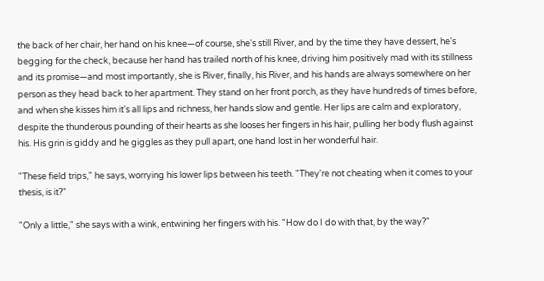the back of her chair, her hand on his knee—of course, she's still River, and by the time they have dessert, he's begging for the check, because her hand has trailed north of his knee, driving him positively mad with its stillness and its promise—and most importantly, she is River, finally, his River, and his hands are always somewhere on her person as they head back to her apartment. They stand on her front porch, as they have hundreds of times before, and when she kisses him it's all lips and richness, her hands slow and gentle. Her lips are calm and exploratory, despite the thunderous pounding of their hearts as she looses her fingers in his hair, pulling her body flush against his. His grin is giddy and he giggles as they pull apart, one hand lost in her wonderful hair.

"These field trips," he says, worrying his lower lips between his teeth. "They're not cheating when it comes to your thesis, is it?"

"Only a little," she says with a wink, entwining her fingers with his. "How do I do with that, by the way?"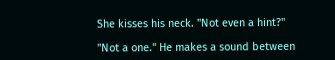She kisses his neck. "Not even a hint?"

"Not a one." He makes a sound between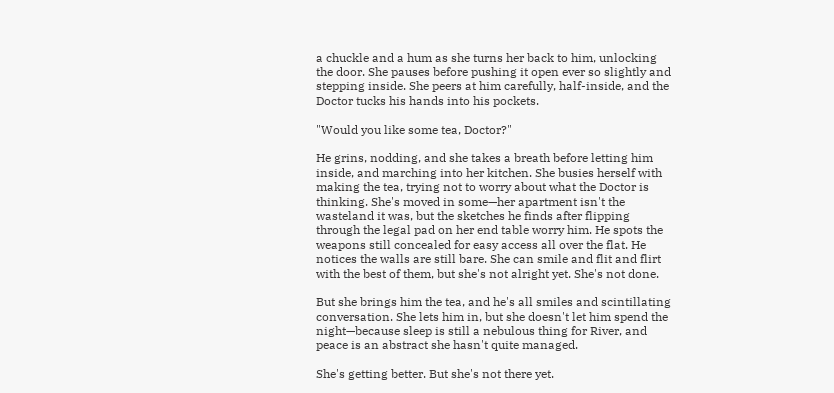a chuckle and a hum as she turns her back to him, unlocking the door. She pauses before pushing it open ever so slightly and stepping inside. She peers at him carefully, half-inside, and the Doctor tucks his hands into his pockets.

"Would you like some tea, Doctor?"

He grins, nodding, and she takes a breath before letting him inside, and marching into her kitchen. She busies herself with making the tea, trying not to worry about what the Doctor is thinking. She's moved in some—her apartment isn't the wasteland it was, but the sketches he finds after flipping through the legal pad on her end table worry him. He spots the weapons still concealed for easy access all over the flat. He notices the walls are still bare. She can smile and flit and flirt with the best of them, but she's not alright yet. She's not done.

But she brings him the tea, and he's all smiles and scintillating conversation. She lets him in, but she doesn't let him spend the night—because sleep is still a nebulous thing for River, and peace is an abstract she hasn't quite managed.

She's getting better. But she's not there yet.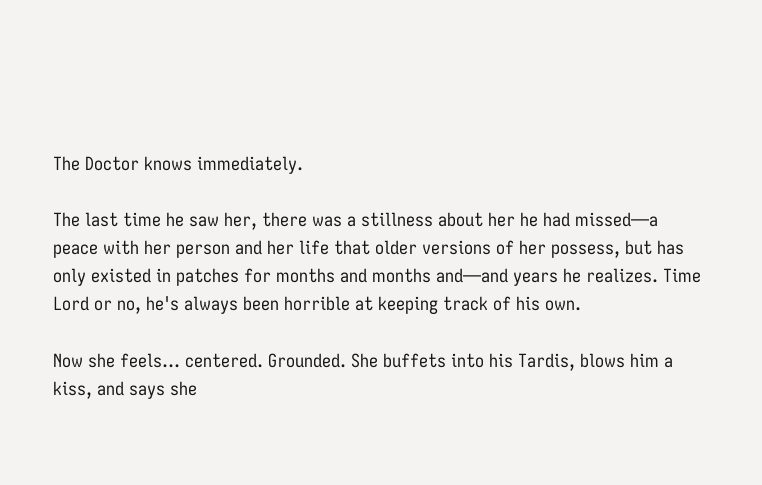The Doctor knows immediately.

The last time he saw her, there was a stillness about her he had missed—a peace with her person and her life that older versions of her possess, but has only existed in patches for months and months and—and years he realizes. Time Lord or no, he's always been horrible at keeping track of his own.

Now she feels... centered. Grounded. She buffets into his Tardis, blows him a kiss, and says she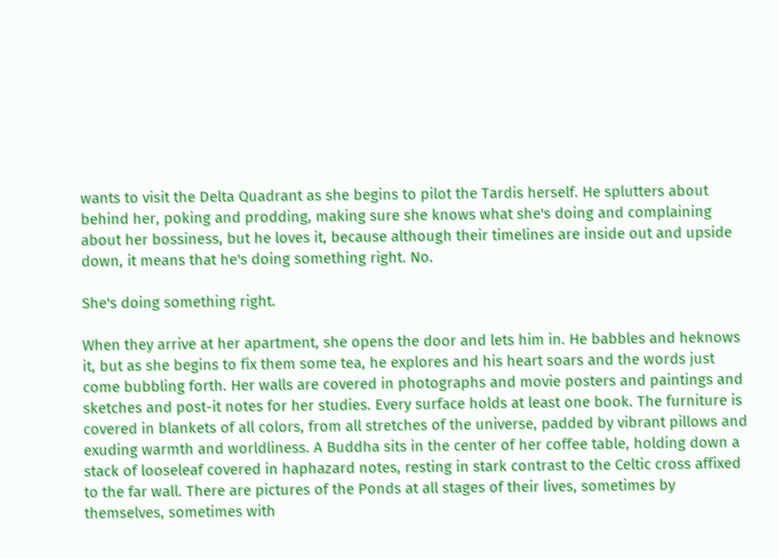wants to visit the Delta Quadrant as she begins to pilot the Tardis herself. He splutters about behind her, poking and prodding, making sure she knows what she's doing and complaining about her bossiness, but he loves it, because although their timelines are inside out and upside down, it means that he's doing something right. No.

She's doing something right.

When they arrive at her apartment, she opens the door and lets him in. He babbles and heknows it, but as she begins to fix them some tea, he explores and his heart soars and the words just come bubbling forth. Her walls are covered in photographs and movie posters and paintings and sketches and post-it notes for her studies. Every surface holds at least one book. The furniture is covered in blankets of all colors, from all stretches of the universe, padded by vibrant pillows and exuding warmth and worldliness. A Buddha sits in the center of her coffee table, holding down a stack of looseleaf covered in haphazard notes, resting in stark contrast to the Celtic cross affixed to the far wall. There are pictures of the Ponds at all stages of their lives, sometimes by themselves, sometimes with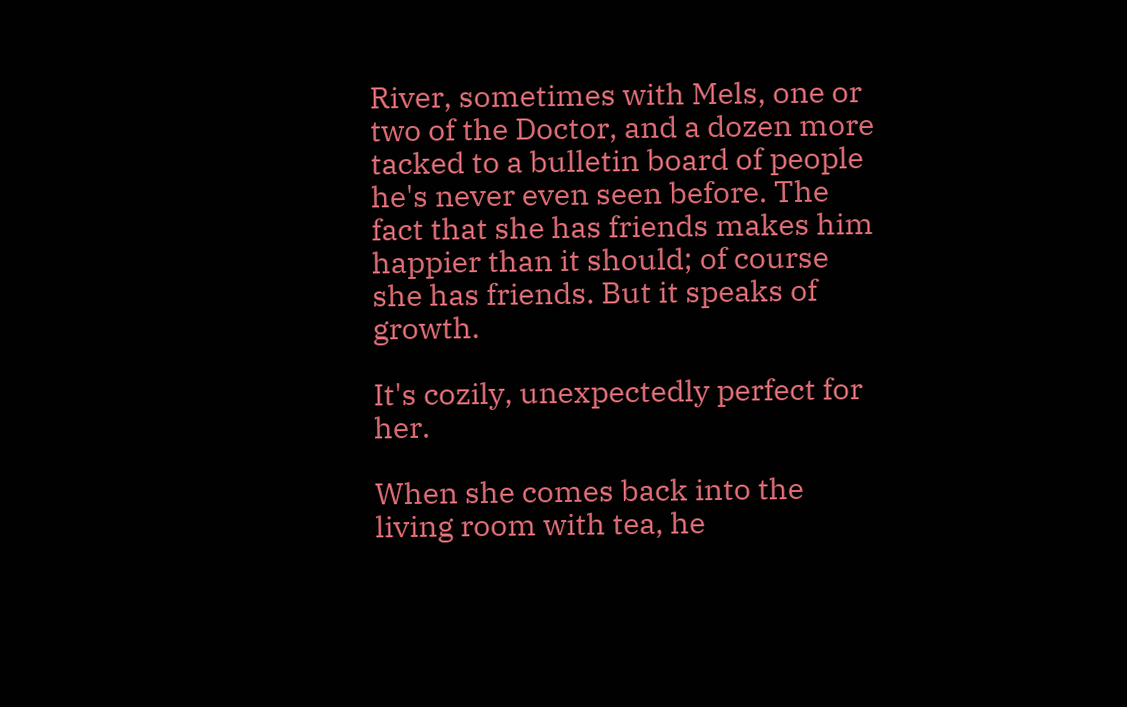River, sometimes with Mels, one or two of the Doctor, and a dozen more tacked to a bulletin board of people he's never even seen before. The fact that she has friends makes him happier than it should; of course she has friends. But it speaks of growth.

It's cozily, unexpectedly perfect for her.

When she comes back into the living room with tea, he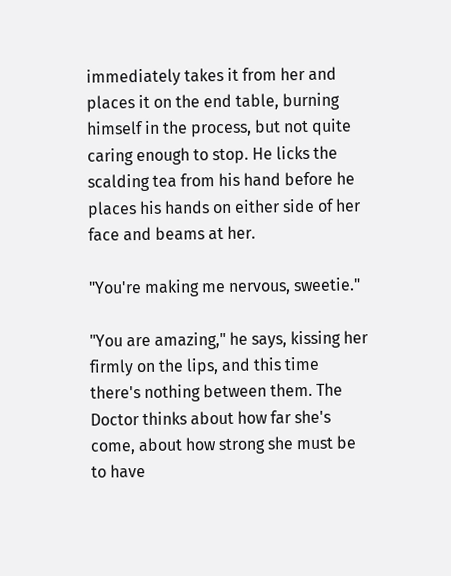immediately takes it from her and places it on the end table, burning himself in the process, but not quite caring enough to stop. He licks the scalding tea from his hand before he places his hands on either side of her face and beams at her.

"You're making me nervous, sweetie."

"You are amazing," he says, kissing her firmly on the lips, and this time there's nothing between them. The Doctor thinks about how far she's come, about how strong she must be to have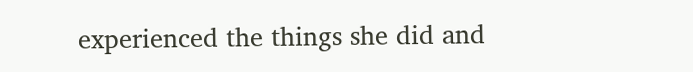experienced the things she did and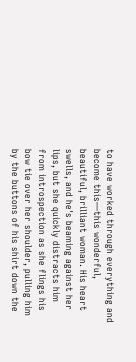to have worked through everything and become this—this wonderful, beautiful, brilliant woman. His heart swells, and he's beaming against her lips, but she quickly distracts him from introspection as she flings his bow tie over her shoulder, pulling him by the buttons of his shirt down the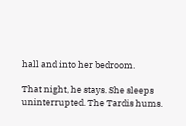hall and into her bedroom.

That night, he stays. She sleeps uninterrupted. The Tardis hums.